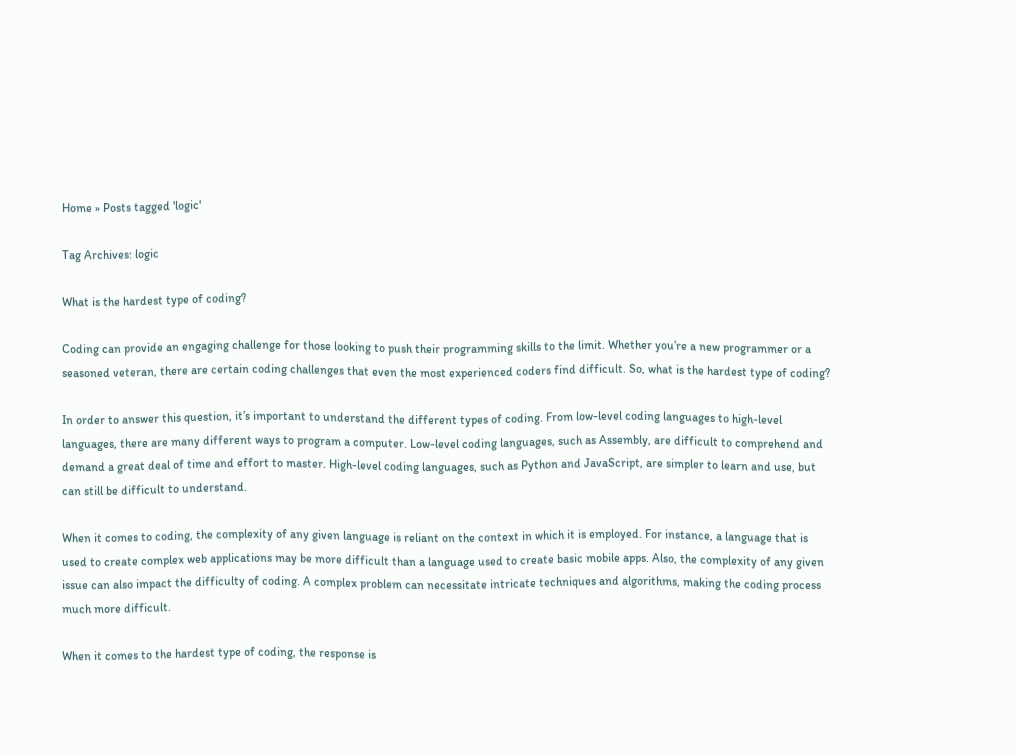Home » Posts tagged 'logic'

Tag Archives: logic

What is the hardest type of coding?

Coding can provide an engaging challenge for those looking to push their programming skills to the limit. Whether you’re a new programmer or a seasoned veteran, there are certain coding challenges that even the most experienced coders find difficult. So, what is the hardest type of coding?

In order to answer this question, it’s important to understand the different types of coding. From low-level coding languages to high-level languages, there are many different ways to program a computer. Low-level coding languages, such as Assembly, are difficult to comprehend and demand a great deal of time and effort to master. High-level coding languages, such as Python and JavaScript, are simpler to learn and use, but can still be difficult to understand.

When it comes to coding, the complexity of any given language is reliant on the context in which it is employed. For instance, a language that is used to create complex web applications may be more difficult than a language used to create basic mobile apps. Also, the complexity of any given issue can also impact the difficulty of coding. A complex problem can necessitate intricate techniques and algorithms, making the coding process much more difficult.

When it comes to the hardest type of coding, the response is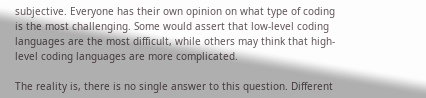subjective. Everyone has their own opinion on what type of coding is the most challenging. Some would assert that low-level coding languages are the most difficult, while others may think that high-level coding languages are more complicated.

The reality is, there is no single answer to this question. Different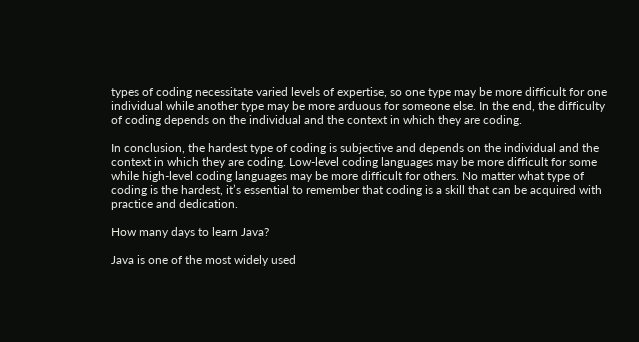types of coding necessitate varied levels of expertise, so one type may be more difficult for one individual while another type may be more arduous for someone else. In the end, the difficulty of coding depends on the individual and the context in which they are coding.

In conclusion, the hardest type of coding is subjective and depends on the individual and the context in which they are coding. Low-level coding languages may be more difficult for some while high-level coding languages may be more difficult for others. No matter what type of coding is the hardest, it’s essential to remember that coding is a skill that can be acquired with practice and dedication.

How many days to learn Java?

Java is one of the most widely used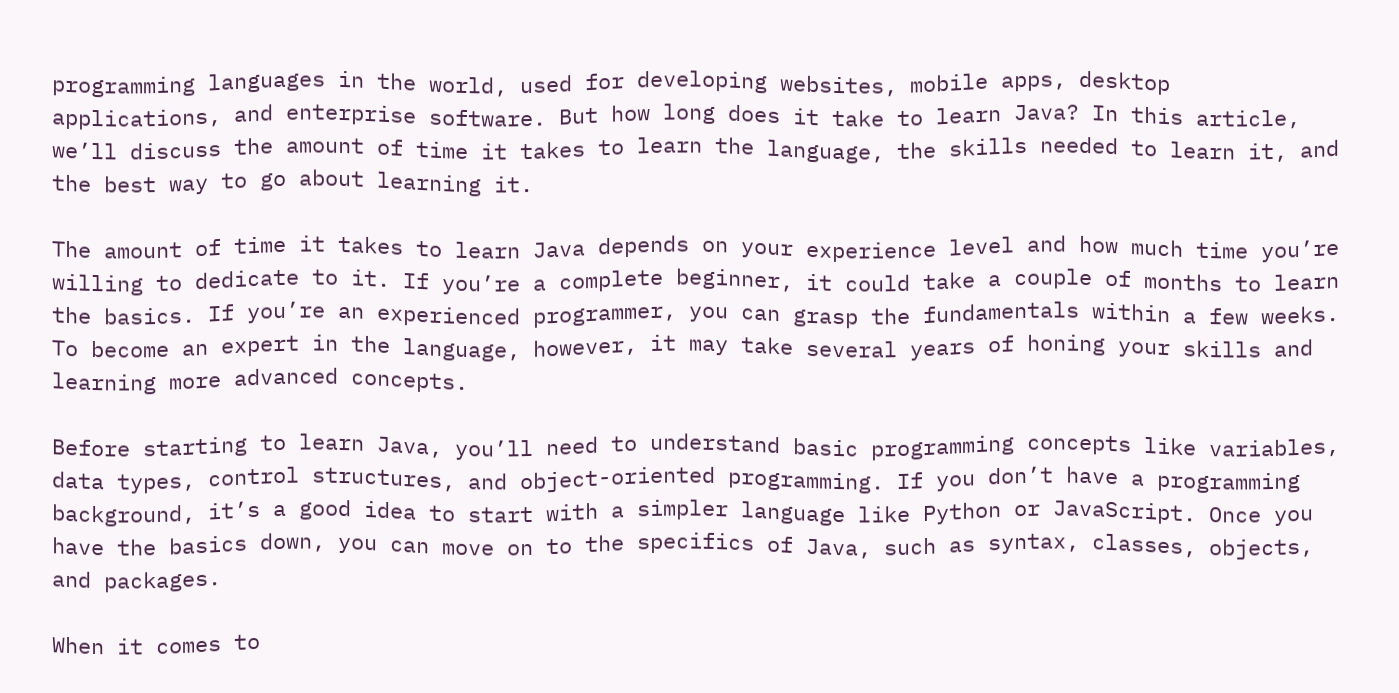programming languages in the world, used for developing websites, mobile apps, desktop applications, and enterprise software. But how long does it take to learn Java? In this article, we’ll discuss the amount of time it takes to learn the language, the skills needed to learn it, and the best way to go about learning it.

The amount of time it takes to learn Java depends on your experience level and how much time you’re willing to dedicate to it. If you’re a complete beginner, it could take a couple of months to learn the basics. If you’re an experienced programmer, you can grasp the fundamentals within a few weeks. To become an expert in the language, however, it may take several years of honing your skills and learning more advanced concepts.

Before starting to learn Java, you’ll need to understand basic programming concepts like variables, data types, control structures, and object-oriented programming. If you don’t have a programming background, it’s a good idea to start with a simpler language like Python or JavaScript. Once you have the basics down, you can move on to the specifics of Java, such as syntax, classes, objects, and packages.

When it comes to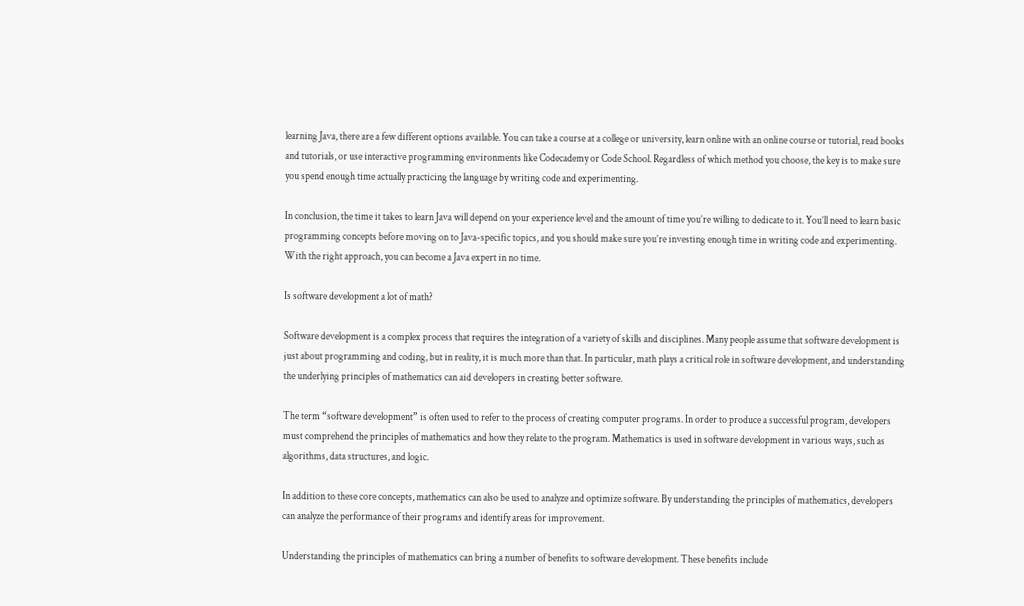learning Java, there are a few different options available. You can take a course at a college or university, learn online with an online course or tutorial, read books and tutorials, or use interactive programming environments like Codecademy or Code School. Regardless of which method you choose, the key is to make sure you spend enough time actually practicing the language by writing code and experimenting.

In conclusion, the time it takes to learn Java will depend on your experience level and the amount of time you’re willing to dedicate to it. You’ll need to learn basic programming concepts before moving on to Java-specific topics, and you should make sure you’re investing enough time in writing code and experimenting. With the right approach, you can become a Java expert in no time.

Is software development a lot of math?

Software development is a complex process that requires the integration of a variety of skills and disciplines. Many people assume that software development is just about programming and coding, but in reality, it is much more than that. In particular, math plays a critical role in software development, and understanding the underlying principles of mathematics can aid developers in creating better software.

The term “software development” is often used to refer to the process of creating computer programs. In order to produce a successful program, developers must comprehend the principles of mathematics and how they relate to the program. Mathematics is used in software development in various ways, such as algorithms, data structures, and logic.

In addition to these core concepts, mathematics can also be used to analyze and optimize software. By understanding the principles of mathematics, developers can analyze the performance of their programs and identify areas for improvement.

Understanding the principles of mathematics can bring a number of benefits to software development. These benefits include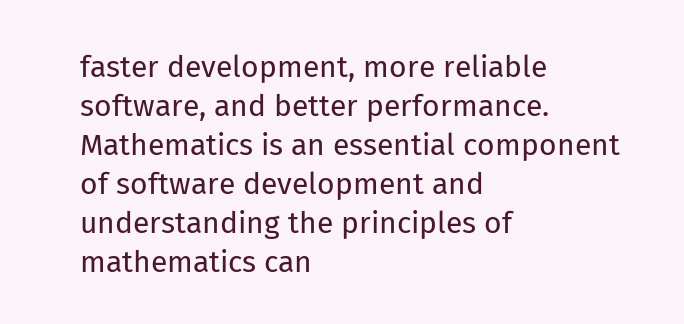faster development, more reliable software, and better performance. Mathematics is an essential component of software development and understanding the principles of mathematics can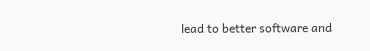lead to better software and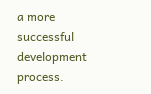a more successful development process.